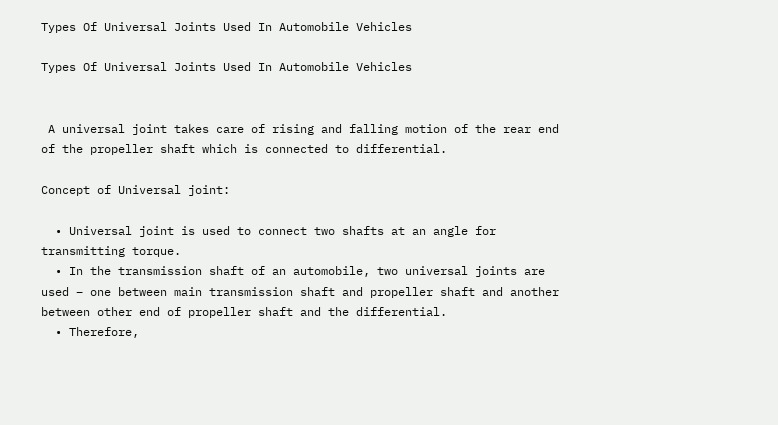Types Of Universal Joints Used In Automobile Vehicles

Types Of Universal Joints Used In Automobile Vehicles


 A universal joint takes care of rising and falling motion of the rear end of the propeller shaft which is connected to differential.

Concept of Universal joint:

  • Universal joint is used to connect two shafts at an angle for transmitting torque.
  • In the transmission shaft of an automobile, two universal joints are used – one between main transmission shaft and propeller shaft and another between other end of propeller shaft and the differential.
  • Therefore,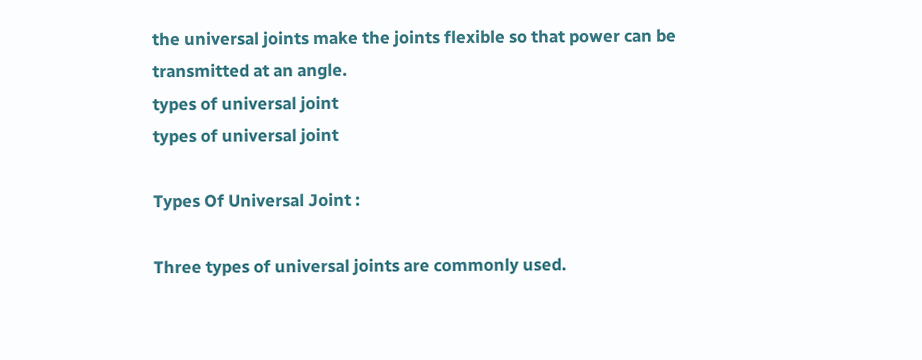the universal joints make the joints flexible so that power can be transmitted at an angle.
types of universal joint
types of universal joint

Types Of Universal Joint :

Three types of universal joints are commonly used.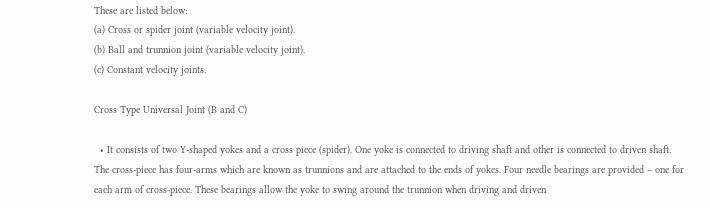These are listed below:
(a) Cross or spider joint (variable velocity joint).
(b) Ball and trunnion joint (variable velocity joint).
(c) Constant velocity joints.

Cross Type Universal Joint (B and C)

  • It consists of two Y-shaped yokes and a cross piece (spider). One yoke is connected to driving shaft and other is connected to driven shaft. The cross-piece has four-arms which are known as trunnions and are attached to the ends of yokes. Four needle bearings are provided – one for each arm of cross-piece. These bearings allow the yoke to swing around the trunnion when driving and driven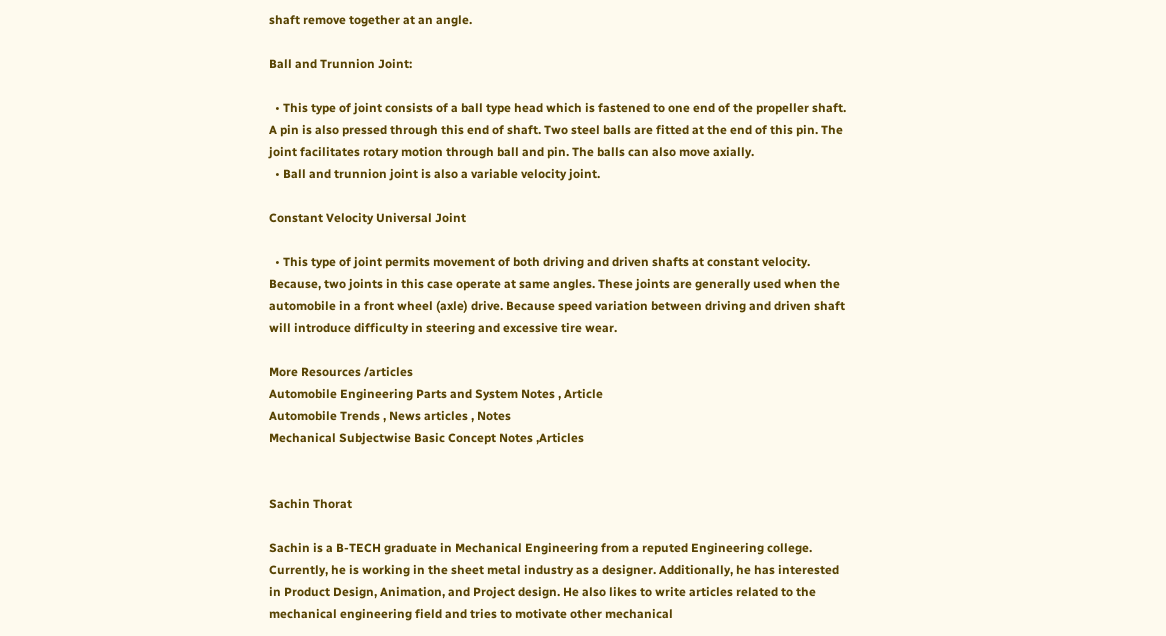shaft remove together at an angle.

Ball and Trunnion Joint:

  • This type of joint consists of a ball type head which is fastened to one end of the propeller shaft. A pin is also pressed through this end of shaft. Two steel balls are fitted at the end of this pin. The joint facilitates rotary motion through ball and pin. The balls can also move axially.
  • Ball and trunnion joint is also a variable velocity joint.

Constant Velocity Universal Joint

  • This type of joint permits movement of both driving and driven shafts at constant velocity. Because, two joints in this case operate at same angles. These joints are generally used when the automobile in a front wheel (axle) drive. Because speed variation between driving and driven shaft will introduce difficulty in steering and excessive tire wear.

More Resources /articles
Automobile Engineering Parts and System Notes , Article
Automobile Trends , News articles , Notes
Mechanical Subjectwise Basic Concept Notes ,Articles


Sachin Thorat

Sachin is a B-TECH graduate in Mechanical Engineering from a reputed Engineering college. Currently, he is working in the sheet metal industry as a designer. Additionally, he has interested in Product Design, Animation, and Project design. He also likes to write articles related to the mechanical engineering field and tries to motivate other mechanical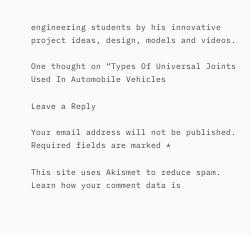engineering students by his innovative project ideas, design, models and videos.

One thought on “Types Of Universal Joints Used In Automobile Vehicles

Leave a Reply

Your email address will not be published. Required fields are marked *

This site uses Akismet to reduce spam. Learn how your comment data is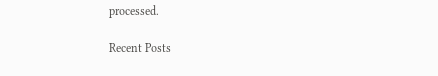processed.

Recent Posts